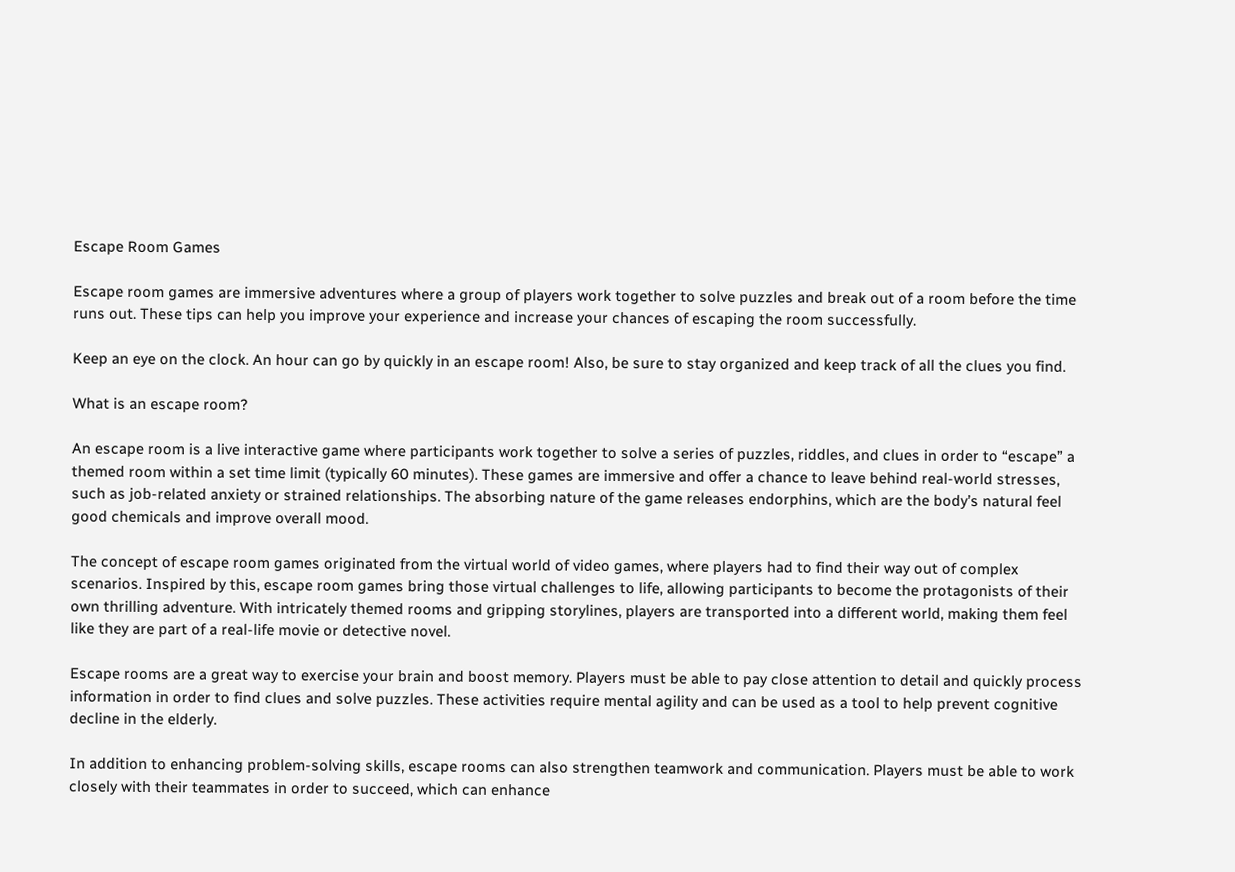Escape Room Games

Escape room games are immersive adventures where a group of players work together to solve puzzles and break out of a room before the time runs out. These tips can help you improve your experience and increase your chances of escaping the room successfully.

Keep an eye on the clock. An hour can go by quickly in an escape room! Also, be sure to stay organized and keep track of all the clues you find.

What is an escape room?

An escape room is a live interactive game where participants work together to solve a series of puzzles, riddles, and clues in order to “escape” a themed room within a set time limit (typically 60 minutes). These games are immersive and offer a chance to leave behind real-world stresses, such as job-related anxiety or strained relationships. The absorbing nature of the game releases endorphins, which are the body’s natural feel good chemicals and improve overall mood.

The concept of escape room games originated from the virtual world of video games, where players had to find their way out of complex scenarios. Inspired by this, escape room games bring those virtual challenges to life, allowing participants to become the protagonists of their own thrilling adventure. With intricately themed rooms and gripping storylines, players are transported into a different world, making them feel like they are part of a real-life movie or detective novel.

Escape rooms are a great way to exercise your brain and boost memory. Players must be able to pay close attention to detail and quickly process information in order to find clues and solve puzzles. These activities require mental agility and can be used as a tool to help prevent cognitive decline in the elderly.

In addition to enhancing problem-solving skills, escape rooms can also strengthen teamwork and communication. Players must be able to work closely with their teammates in order to succeed, which can enhance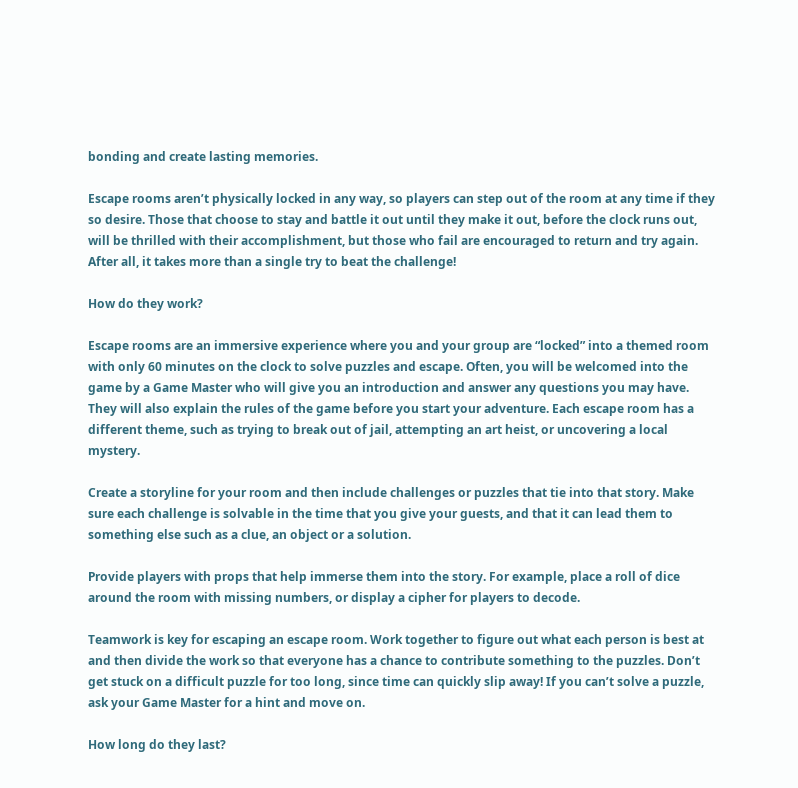bonding and create lasting memories.

Escape rooms aren’t physically locked in any way, so players can step out of the room at any time if they so desire. Those that choose to stay and battle it out until they make it out, before the clock runs out, will be thrilled with their accomplishment, but those who fail are encouraged to return and try again. After all, it takes more than a single try to beat the challenge!

How do they work?

Escape rooms are an immersive experience where you and your group are “locked” into a themed room with only 60 minutes on the clock to solve puzzles and escape. Often, you will be welcomed into the game by a Game Master who will give you an introduction and answer any questions you may have. They will also explain the rules of the game before you start your adventure. Each escape room has a different theme, such as trying to break out of jail, attempting an art heist, or uncovering a local mystery.

Create a storyline for your room and then include challenges or puzzles that tie into that story. Make sure each challenge is solvable in the time that you give your guests, and that it can lead them to something else such as a clue, an object or a solution.

Provide players with props that help immerse them into the story. For example, place a roll of dice around the room with missing numbers, or display a cipher for players to decode.

Teamwork is key for escaping an escape room. Work together to figure out what each person is best at and then divide the work so that everyone has a chance to contribute something to the puzzles. Don’t get stuck on a difficult puzzle for too long, since time can quickly slip away! If you can’t solve a puzzle, ask your Game Master for a hint and move on.

How long do they last?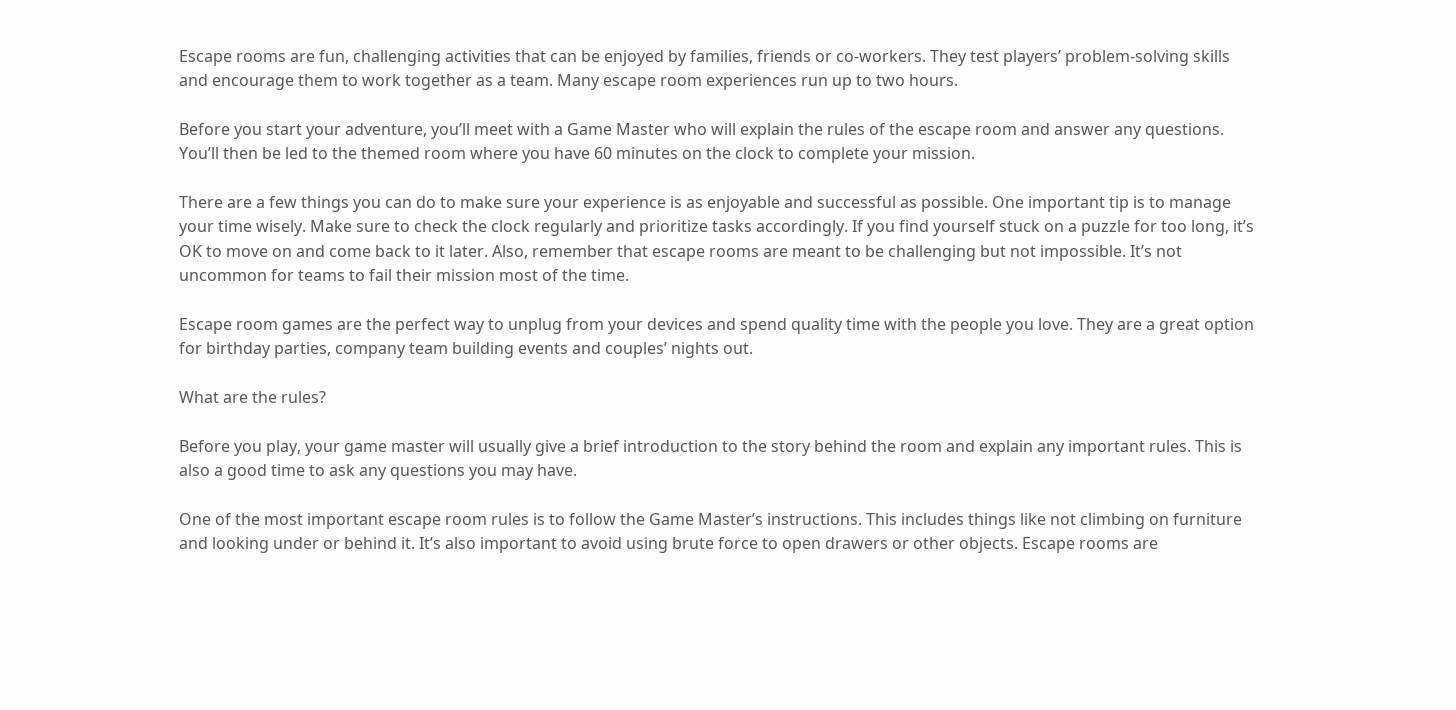Escape rooms are fun, challenging activities that can be enjoyed by families, friends or co-workers. They test players’ problem-solving skills and encourage them to work together as a team. Many escape room experiences run up to two hours.

Before you start your adventure, you’ll meet with a Game Master who will explain the rules of the escape room and answer any questions. You’ll then be led to the themed room where you have 60 minutes on the clock to complete your mission.

There are a few things you can do to make sure your experience is as enjoyable and successful as possible. One important tip is to manage your time wisely. Make sure to check the clock regularly and prioritize tasks accordingly. If you find yourself stuck on a puzzle for too long, it’s OK to move on and come back to it later. Also, remember that escape rooms are meant to be challenging but not impossible. It’s not uncommon for teams to fail their mission most of the time.

Escape room games are the perfect way to unplug from your devices and spend quality time with the people you love. They are a great option for birthday parties, company team building events and couples’ nights out.

What are the rules?

Before you play, your game master will usually give a brief introduction to the story behind the room and explain any important rules. This is also a good time to ask any questions you may have.

One of the most important escape room rules is to follow the Game Master’s instructions. This includes things like not climbing on furniture and looking under or behind it. It’s also important to avoid using brute force to open drawers or other objects. Escape rooms are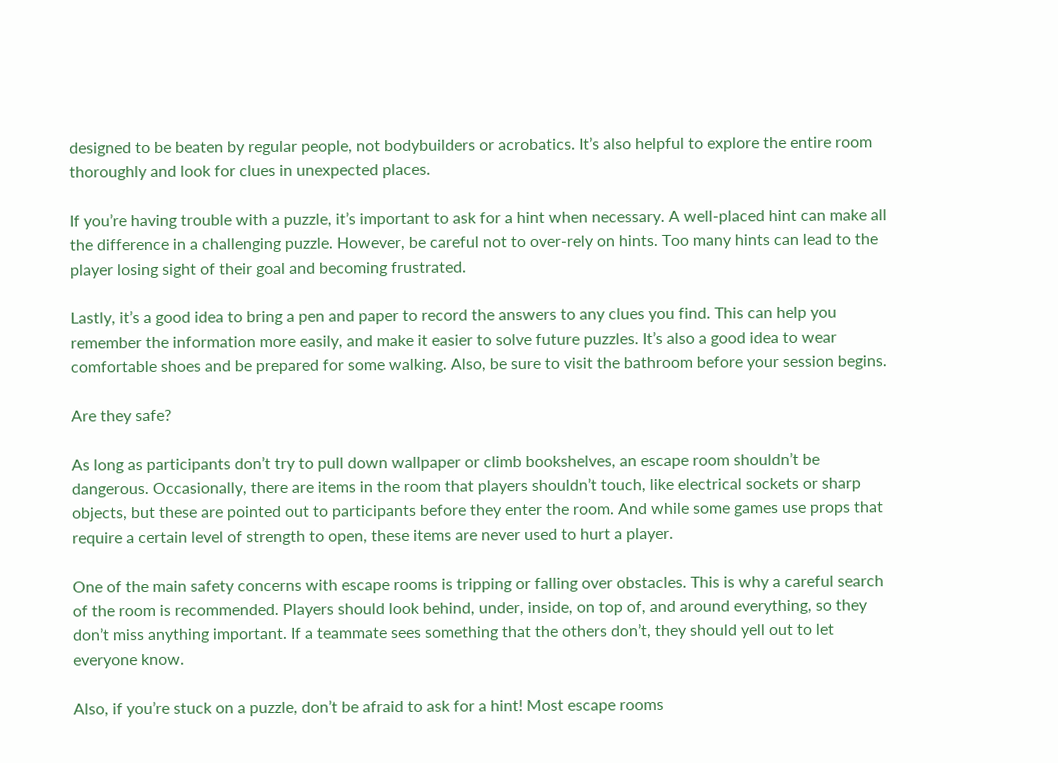designed to be beaten by regular people, not bodybuilders or acrobatics. It’s also helpful to explore the entire room thoroughly and look for clues in unexpected places.

If you’re having trouble with a puzzle, it’s important to ask for a hint when necessary. A well-placed hint can make all the difference in a challenging puzzle. However, be careful not to over-rely on hints. Too many hints can lead to the player losing sight of their goal and becoming frustrated.

Lastly, it’s a good idea to bring a pen and paper to record the answers to any clues you find. This can help you remember the information more easily, and make it easier to solve future puzzles. It’s also a good idea to wear comfortable shoes and be prepared for some walking. Also, be sure to visit the bathroom before your session begins.

Are they safe?

As long as participants don’t try to pull down wallpaper or climb bookshelves, an escape room shouldn’t be dangerous. Occasionally, there are items in the room that players shouldn’t touch, like electrical sockets or sharp objects, but these are pointed out to participants before they enter the room. And while some games use props that require a certain level of strength to open, these items are never used to hurt a player.

One of the main safety concerns with escape rooms is tripping or falling over obstacles. This is why a careful search of the room is recommended. Players should look behind, under, inside, on top of, and around everything, so they don’t miss anything important. If a teammate sees something that the others don’t, they should yell out to let everyone know.

Also, if you’re stuck on a puzzle, don’t be afraid to ask for a hint! Most escape rooms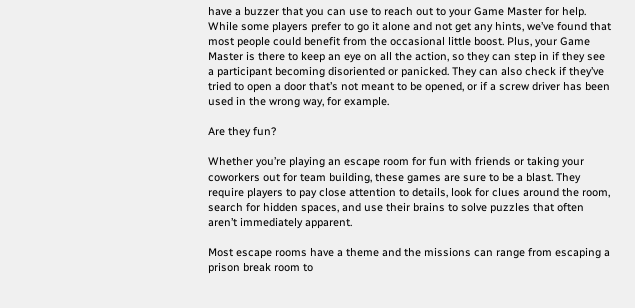have a buzzer that you can use to reach out to your Game Master for help. While some players prefer to go it alone and not get any hints, we’ve found that most people could benefit from the occasional little boost. Plus, your Game Master is there to keep an eye on all the action, so they can step in if they see a participant becoming disoriented or panicked. They can also check if they’ve tried to open a door that’s not meant to be opened, or if a screw driver has been used in the wrong way, for example.

Are they fun?

Whether you’re playing an escape room for fun with friends or taking your coworkers out for team building, these games are sure to be a blast. They require players to pay close attention to details, look for clues around the room, search for hidden spaces, and use their brains to solve puzzles that often aren’t immediately apparent.

Most escape rooms have a theme and the missions can range from escaping a prison break room to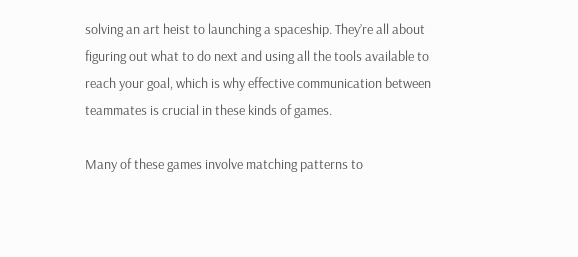solving an art heist to launching a spaceship. They’re all about figuring out what to do next and using all the tools available to reach your goal, which is why effective communication between teammates is crucial in these kinds of games.

Many of these games involve matching patterns to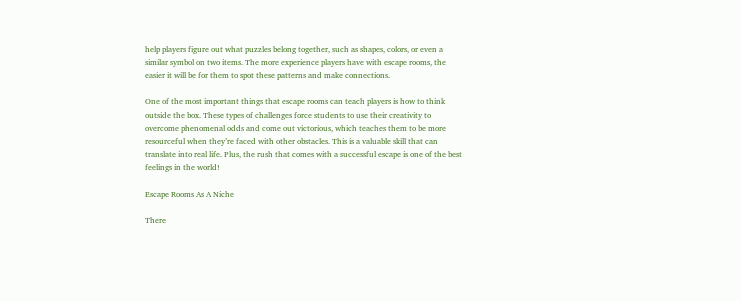help players figure out what puzzles belong together, such as shapes, colors, or even a similar symbol on two items. The more experience players have with escape rooms, the easier it will be for them to spot these patterns and make connections.

One of the most important things that escape rooms can teach players is how to think outside the box. These types of challenges force students to use their creativity to overcome phenomenal odds and come out victorious, which teaches them to be more resourceful when they’re faced with other obstacles. This is a valuable skill that can translate into real life. Plus, the rush that comes with a successful escape is one of the best feelings in the world!

Escape Rooms As A Niche

There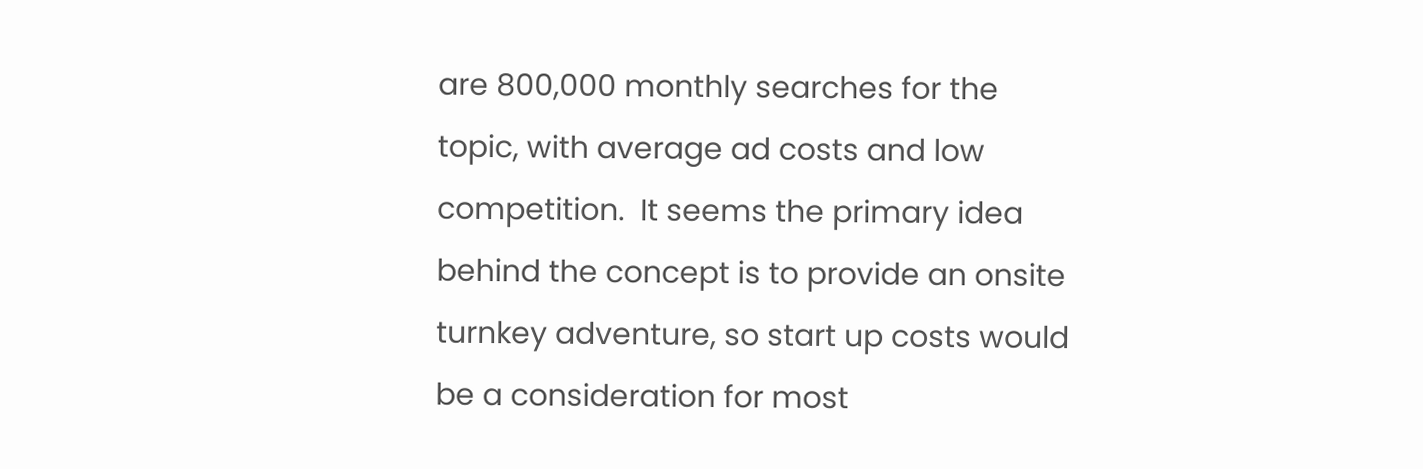are 800,000 monthly searches for the topic, with average ad costs and low competition.  It seems the primary idea behind the concept is to provide an onsite turnkey adventure, so start up costs would be a consideration for most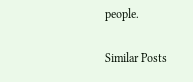people.

Similar Posts